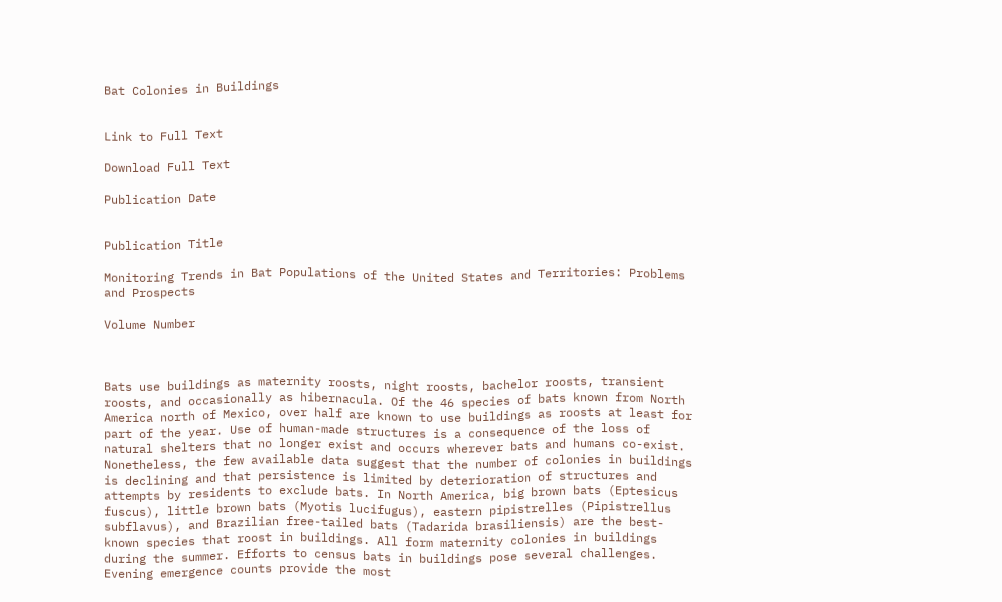Bat Colonies in Buildings


Link to Full Text

Download Full Text

Publication Date


Publication Title

Monitoring Trends in Bat Populations of the United States and Territories: Problems and Prospects

Volume Number



Bats use buildings as maternity roosts, night roosts, bachelor roosts, transient roosts, and occasionally as hibernacula. Of the 46 species of bats known from North America north of Mexico, over half are known to use buildings as roosts at least for part of the year. Use of human-made structures is a consequence of the loss of natural shelters that no longer exist and occurs wherever bats and humans co-exist. Nonetheless, the few available data suggest that the number of colonies in buildings is declining and that persistence is limited by deterioration of structures and attempts by residents to exclude bats. In North America, big brown bats (Eptesicus fuscus), little brown bats (Myotis lucifugus), eastern pipistrelles (Pipistrellus subflavus), and Brazilian free-tailed bats (Tadarida brasiliensis) are the best-known species that roost in buildings. All form maternity colonies in buildings during the summer. Efforts to census bats in buildings pose several challenges. Evening emergence counts provide the most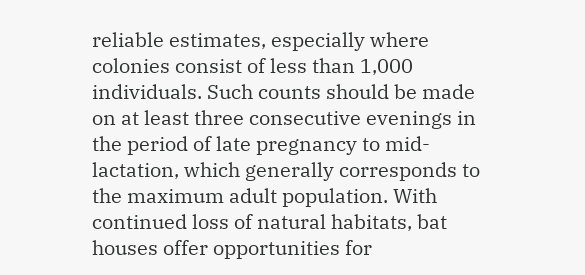reliable estimates, especially where colonies consist of less than 1,000 individuals. Such counts should be made on at least three consecutive evenings in the period of late pregnancy to mid-lactation, which generally corresponds to the maximum adult population. With continued loss of natural habitats, bat houses offer opportunities for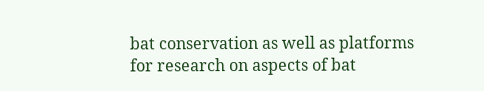bat conservation as well as platforms for research on aspects of bat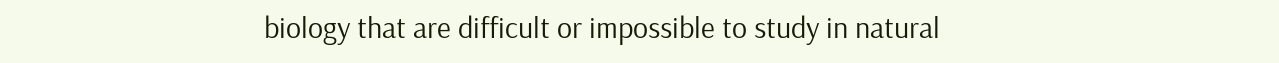biology that are difficult or impossible to study in natural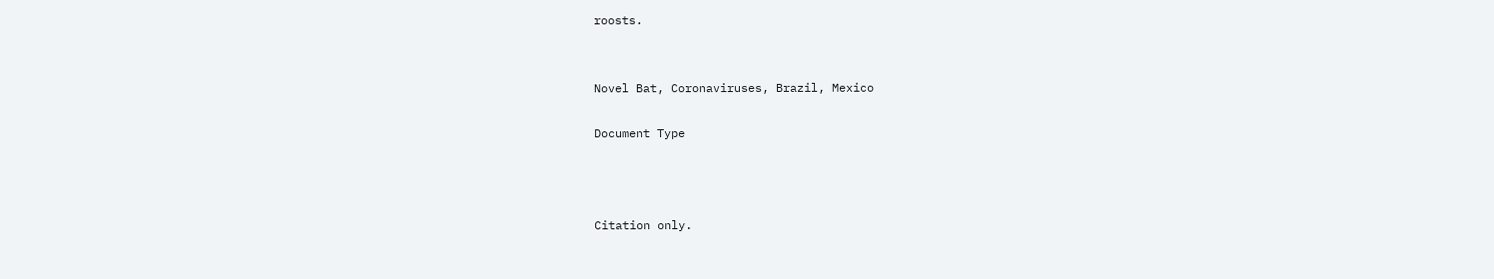roosts.


Novel Bat, Coronaviruses, Brazil, Mexico

Document Type



Citation only.